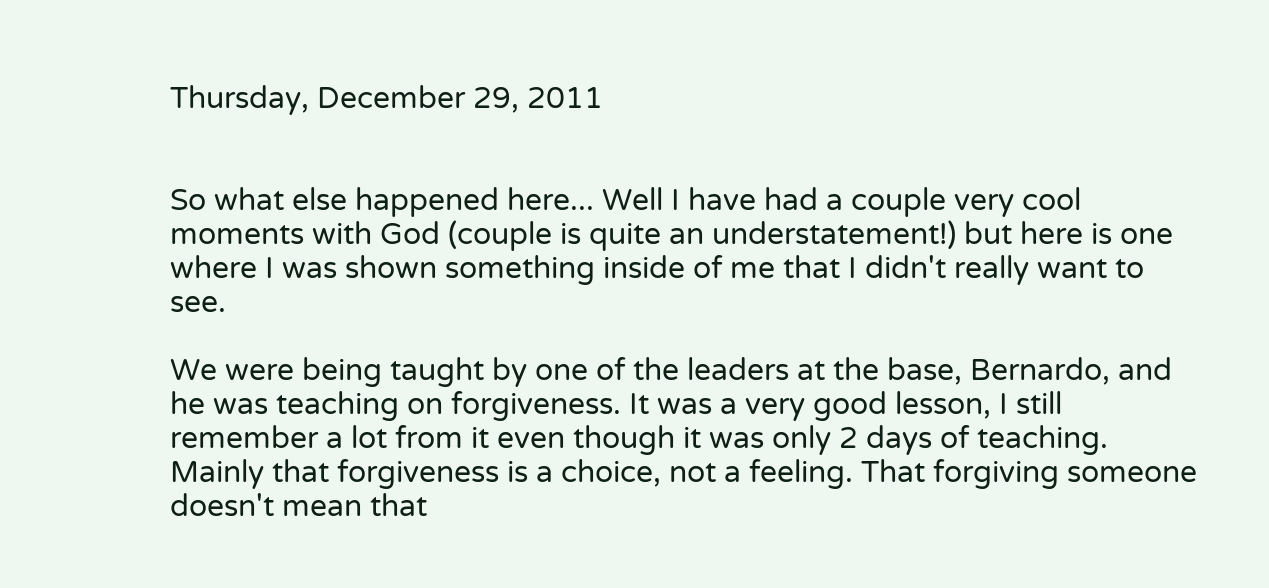Thursday, December 29, 2011


So what else happened here... Well I have had a couple very cool moments with God (couple is quite an understatement!) but here is one where I was shown something inside of me that I didn't really want to see.

We were being taught by one of the leaders at the base, Bernardo, and he was teaching on forgiveness. It was a very good lesson, I still remember a lot from it even though it was only 2 days of teaching. Mainly that forgiveness is a choice, not a feeling. That forgiving someone doesn't mean that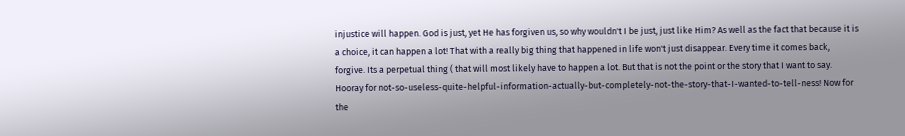injustice will happen. God is just, yet He has forgiven us, so why wouldn't I be just, just like Him? As well as the fact that because it is a choice, it can happen a lot! That with a really big thing that happened in life won't just disappear. Every time it comes back, forgive. Its a perpetual thing ( that will most likely have to happen a lot. But that is not the point or the story that I want to say. Hooray for not-so-useless-quite-helpful-information-actually-but-completely-not-the-story-that-I-wanted-to-tell-ness! Now for the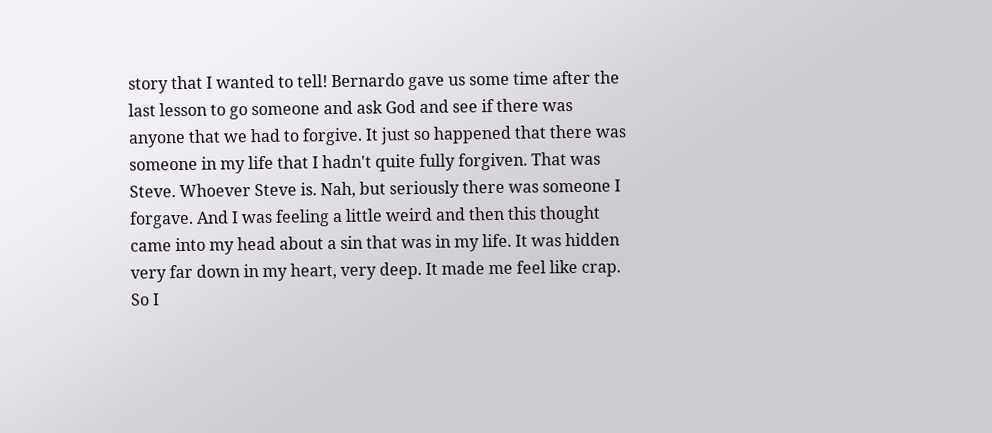story that I wanted to tell! Bernardo gave us some time after the last lesson to go someone and ask God and see if there was anyone that we had to forgive. It just so happened that there was someone in my life that I hadn't quite fully forgiven. That was Steve. Whoever Steve is. Nah, but seriously there was someone I forgave. And I was feeling a little weird and then this thought came into my head about a sin that was in my life. It was hidden very far down in my heart, very deep. It made me feel like crap. So I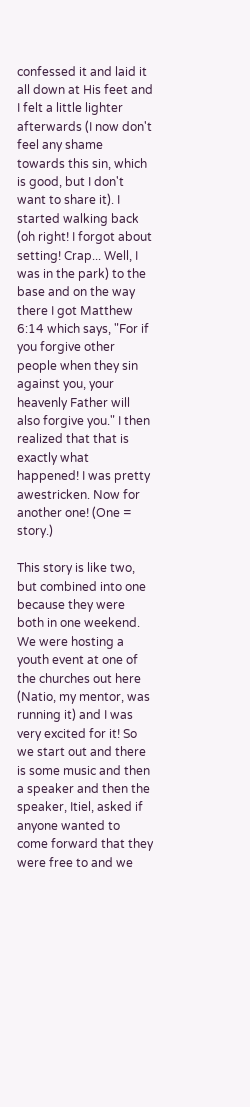confessed it and laid it all down at His feet and I felt a little lighter afterwards (I now don't feel any shame towards this sin, which is good, but I don't want to share it). I started walking back (oh right! I forgot about setting! Crap... Well, I was in the park) to the base and on the way there I got Matthew 6:14 which says, "For if you forgive other people when they sin against you, your heavenly Father will also forgive you." I then realized that that is exactly what happened! I was pretty awestricken. Now for another one! (One = story.)

This story is like two, but combined into one because they were both in one weekend. We were hosting a youth event at one of the churches out here (Natio, my mentor, was running it) and I was very excited for it! So we start out and there is some music and then a speaker and then the speaker, Itiel, asked if anyone wanted to come forward that they were free to and we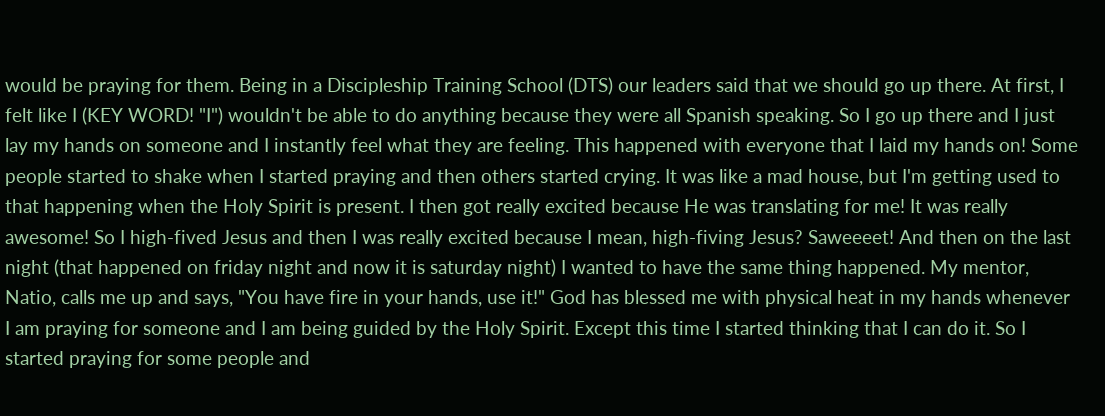would be praying for them. Being in a Discipleship Training School (DTS) our leaders said that we should go up there. At first, I felt like I (KEY WORD! "I") wouldn't be able to do anything because they were all Spanish speaking. So I go up there and I just lay my hands on someone and I instantly feel what they are feeling. This happened with everyone that I laid my hands on! Some people started to shake when I started praying and then others started crying. It was like a mad house, but I'm getting used to that happening when the Holy Spirit is present. I then got really excited because He was translating for me! It was really awesome! So I high-fived Jesus and then I was really excited because I mean, high-fiving Jesus? Saweeeet! And then on the last night (that happened on friday night and now it is saturday night) I wanted to have the same thing happened. My mentor, Natio, calls me up and says, "You have fire in your hands, use it!" God has blessed me with physical heat in my hands whenever I am praying for someone and I am being guided by the Holy Spirit. Except this time I started thinking that I can do it. So I started praying for some people and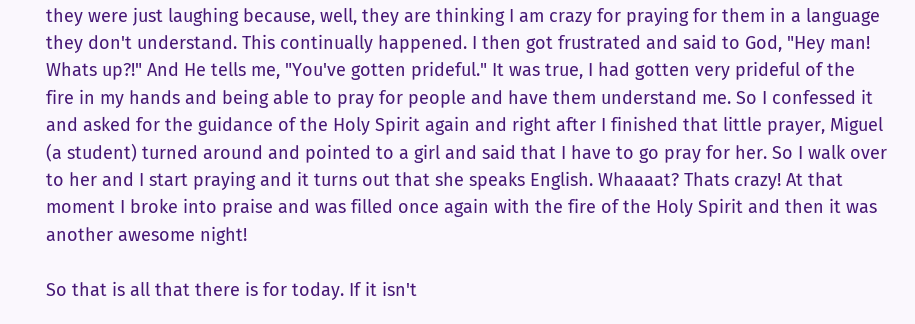they were just laughing because, well, they are thinking I am crazy for praying for them in a language they don't understand. This continually happened. I then got frustrated and said to God, "Hey man! Whats up?!" And He tells me, "You've gotten prideful." It was true, I had gotten very prideful of the fire in my hands and being able to pray for people and have them understand me. So I confessed it and asked for the guidance of the Holy Spirit again and right after I finished that little prayer, Miguel (a student) turned around and pointed to a girl and said that I have to go pray for her. So I walk over to her and I start praying and it turns out that she speaks English. Whaaaat? Thats crazy! At that moment I broke into praise and was filled once again with the fire of the Holy Spirit and then it was another awesome night!

So that is all that there is for today. If it isn't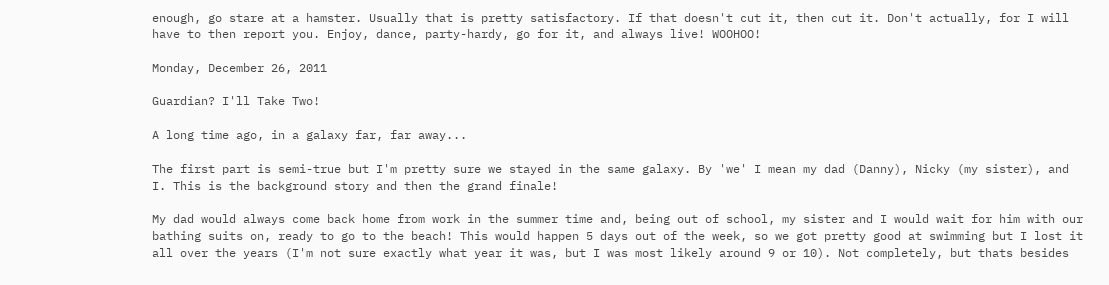enough, go stare at a hamster. Usually that is pretty satisfactory. If that doesn't cut it, then cut it. Don't actually, for I will have to then report you. Enjoy, dance, party-hardy, go for it, and always live! WOOHOO!

Monday, December 26, 2011

Guardian? I'll Take Two!

A long time ago, in a galaxy far, far away...

The first part is semi-true but I'm pretty sure we stayed in the same galaxy. By 'we' I mean my dad (Danny), Nicky (my sister), and I. This is the background story and then the grand finale!

My dad would always come back home from work in the summer time and, being out of school, my sister and I would wait for him with our bathing suits on, ready to go to the beach! This would happen 5 days out of the week, so we got pretty good at swimming but I lost it all over the years (I'm not sure exactly what year it was, but I was most likely around 9 or 10). Not completely, but thats besides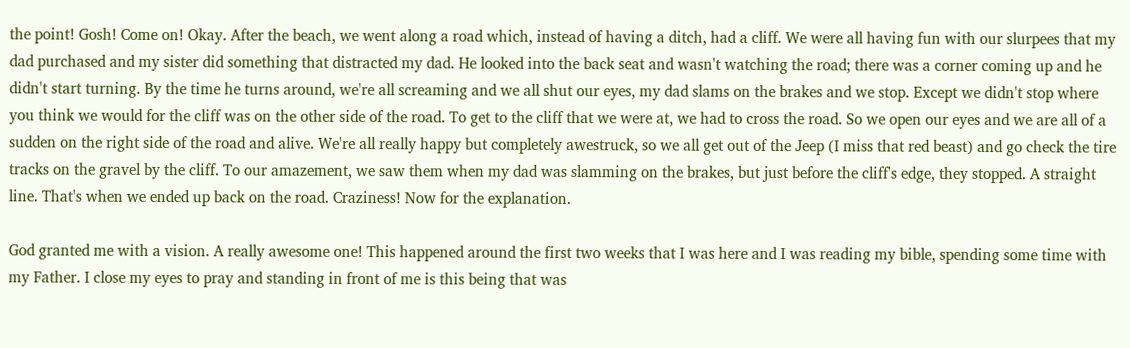the point! Gosh! Come on! Okay. After the beach, we went along a road which, instead of having a ditch, had a cliff. We were all having fun with our slurpees that my dad purchased and my sister did something that distracted my dad. He looked into the back seat and wasn't watching the road; there was a corner coming up and he didn't start turning. By the time he turns around, we're all screaming and we all shut our eyes, my dad slams on the brakes and we stop. Except we didn't stop where you think we would for the cliff was on the other side of the road. To get to the cliff that we were at, we had to cross the road. So we open our eyes and we are all of a sudden on the right side of the road and alive. We're all really happy but completely awestruck, so we all get out of the Jeep (I miss that red beast) and go check the tire tracks on the gravel by the cliff. To our amazement, we saw them when my dad was slamming on the brakes, but just before the cliff's edge, they stopped. A straight line. That's when we ended up back on the road. Craziness! Now for the explanation.

God granted me with a vision. A really awesome one! This happened around the first two weeks that I was here and I was reading my bible, spending some time with my Father. I close my eyes to pray and standing in front of me is this being that was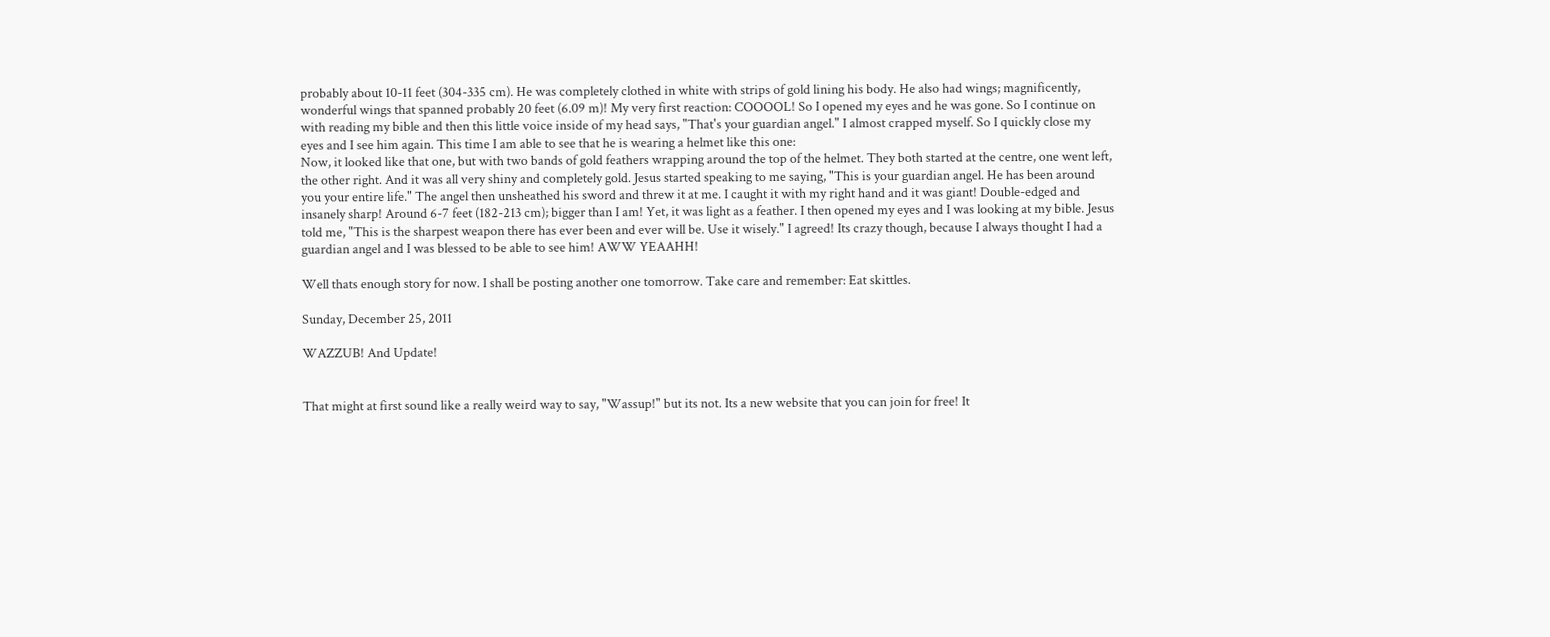probably about 10-11 feet (304-335 cm). He was completely clothed in white with strips of gold lining his body. He also had wings; magnificently, wonderful wings that spanned probably 20 feet (6.09 m)! My very first reaction: COOOOL! So I opened my eyes and he was gone. So I continue on with reading my bible and then this little voice inside of my head says, "That's your guardian angel." I almost crapped myself. So I quickly close my eyes and I see him again. This time I am able to see that he is wearing a helmet like this one:
Now, it looked like that one, but with two bands of gold feathers wrapping around the top of the helmet. They both started at the centre, one went left, the other right. And it was all very shiny and completely gold. Jesus started speaking to me saying, "This is your guardian angel. He has been around you your entire life." The angel then unsheathed his sword and threw it at me. I caught it with my right hand and it was giant! Double-edged and insanely sharp! Around 6-7 feet (182-213 cm); bigger than I am! Yet, it was light as a feather. I then opened my eyes and I was looking at my bible. Jesus told me, "This is the sharpest weapon there has ever been and ever will be. Use it wisely." I agreed! Its crazy though, because I always thought I had a guardian angel and I was blessed to be able to see him! AWW YEAAHH!

Well thats enough story for now. I shall be posting another one tomorrow. Take care and remember: Eat skittles.

Sunday, December 25, 2011

WAZZUB! And Update!


That might at first sound like a really weird way to say, "Wassup!" but its not. Its a new website that you can join for free! It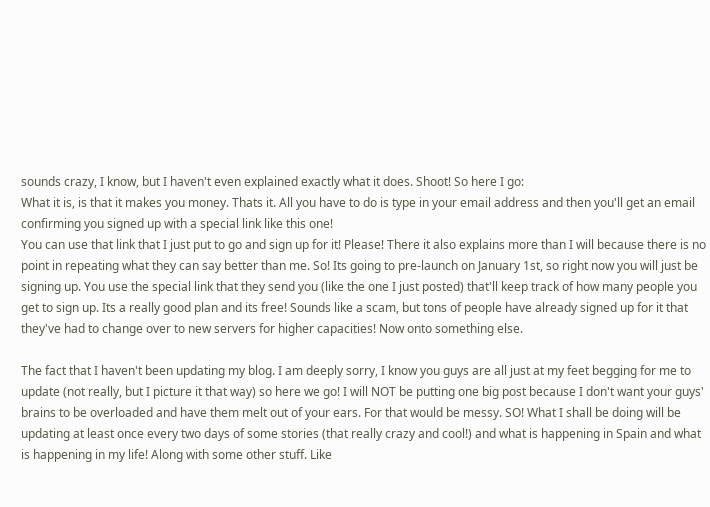sounds crazy, I know, but I haven't even explained exactly what it does. Shoot! So here I go:
What it is, is that it makes you money. Thats it. All you have to do is type in your email address and then you'll get an email confirming you signed up with a special link like this one!
You can use that link that I just put to go and sign up for it! Please! There it also explains more than I will because there is no point in repeating what they can say better than me. So! Its going to pre-launch on January 1st, so right now you will just be signing up. You use the special link that they send you (like the one I just posted) that'll keep track of how many people you get to sign up. Its a really good plan and its free! Sounds like a scam, but tons of people have already signed up for it that they've had to change over to new servers for higher capacities! Now onto something else.

The fact that I haven't been updating my blog. I am deeply sorry, I know you guys are all just at my feet begging for me to update (not really, but I picture it that way) so here we go! I will NOT be putting one big post because I don't want your guys' brains to be overloaded and have them melt out of your ears. For that would be messy. SO! What I shall be doing will be updating at least once every two days of some stories (that really crazy and cool!) and what is happening in Spain and what is happening in my life! Along with some other stuff. Like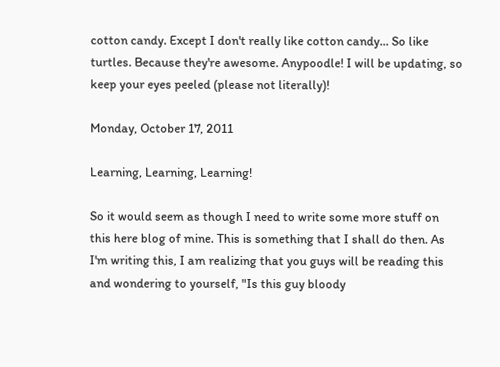cotton candy. Except I don't really like cotton candy... So like turtles. Because they're awesome. Anypoodle! I will be updating, so keep your eyes peeled (please not literally)!

Monday, October 17, 2011

Learning, Learning, Learning!

So it would seem as though I need to write some more stuff on this here blog of mine. This is something that I shall do then. As I'm writing this, I am realizing that you guys will be reading this and wondering to yourself, "Is this guy bloody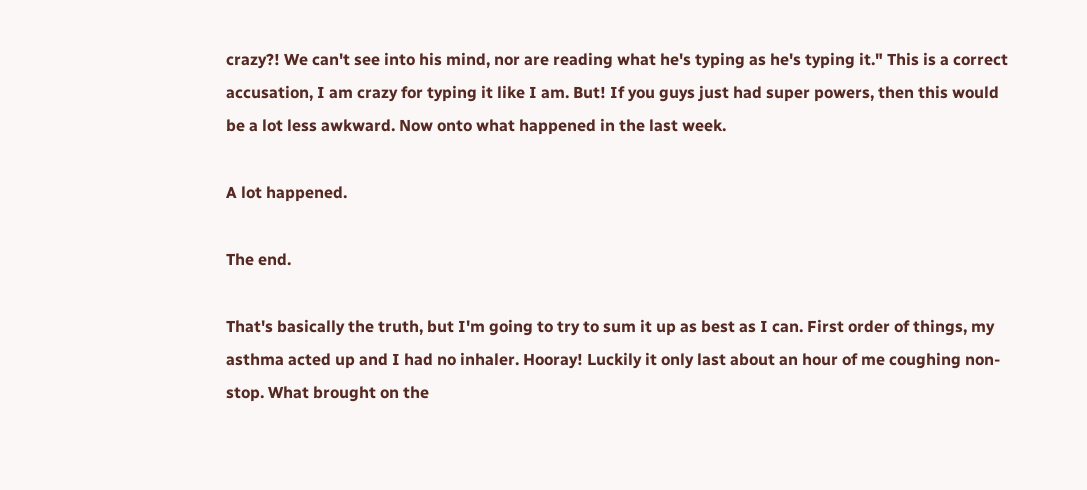crazy?! We can't see into his mind, nor are reading what he's typing as he's typing it." This is a correct accusation, I am crazy for typing it like I am. But! If you guys just had super powers, then this would be a lot less awkward. Now onto what happened in the last week.

A lot happened.

The end.

That's basically the truth, but I'm going to try to sum it up as best as I can. First order of things, my asthma acted up and I had no inhaler. Hooray! Luckily it only last about an hour of me coughing non-stop. What brought on the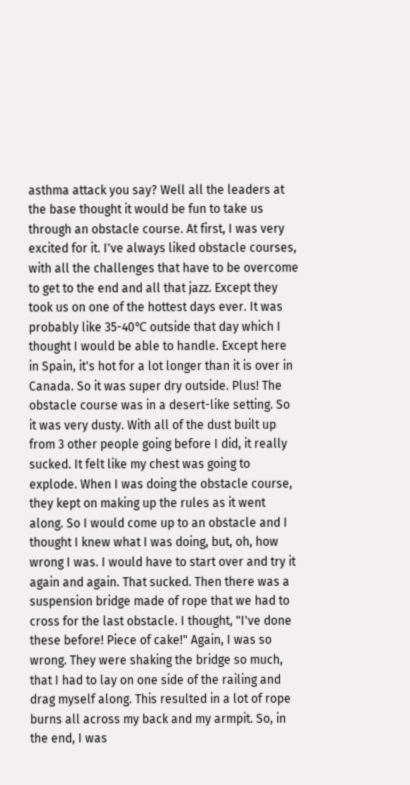asthma attack you say? Well all the leaders at the base thought it would be fun to take us through an obstacle course. At first, I was very excited for it. I've always liked obstacle courses, with all the challenges that have to be overcome to get to the end and all that jazz. Except they took us on one of the hottest days ever. It was probably like 35-40℃ outside that day which I thought I would be able to handle. Except here in Spain, it's hot for a lot longer than it is over in Canada. So it was super dry outside. Plus! The obstacle course was in a desert-like setting. So it was very dusty. With all of the dust built up from 3 other people going before I did, it really sucked. It felt like my chest was going to explode. When I was doing the obstacle course, they kept on making up the rules as it went along. So I would come up to an obstacle and I thought I knew what I was doing, but, oh, how wrong I was. I would have to start over and try it again and again. That sucked. Then there was a suspension bridge made of rope that we had to cross for the last obstacle. I thought, "I've done these before! Piece of cake!" Again, I was so wrong. They were shaking the bridge so much, that I had to lay on one side of the railing and drag myself along. This resulted in a lot of rope burns all across my back and my armpit. So, in the end, I was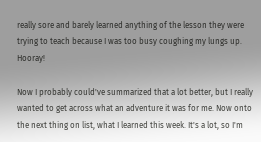really sore and barely learned anything of the lesson they were trying to teach because I was too busy coughing my lungs up. Hooray!

Now I probably could've summarized that a lot better, but I really wanted to get across what an adventure it was for me. Now onto the next thing on list, what I learned this week. It's a lot, so I'm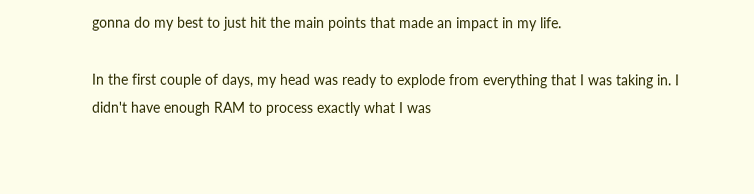gonna do my best to just hit the main points that made an impact in my life.

In the first couple of days, my head was ready to explode from everything that I was taking in. I didn't have enough RAM to process exactly what I was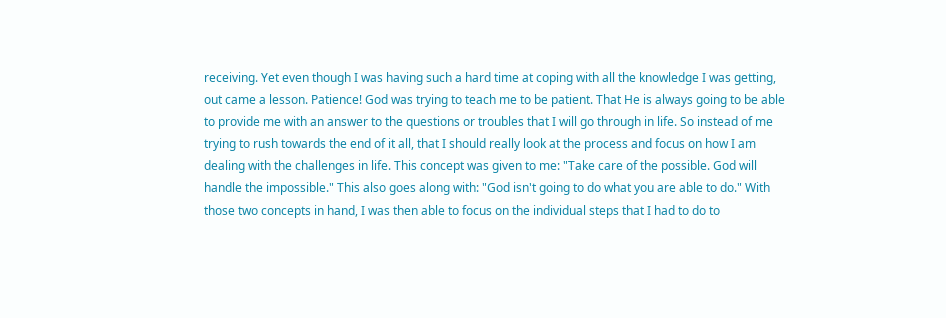receiving. Yet even though I was having such a hard time at coping with all the knowledge I was getting, out came a lesson. Patience! God was trying to teach me to be patient. That He is always going to be able to provide me with an answer to the questions or troubles that I will go through in life. So instead of me trying to rush towards the end of it all, that I should really look at the process and focus on how I am dealing with the challenges in life. This concept was given to me: "Take care of the possible. God will handle the impossible." This also goes along with: "God isn't going to do what you are able to do." With those two concepts in hand, I was then able to focus on the individual steps that I had to do to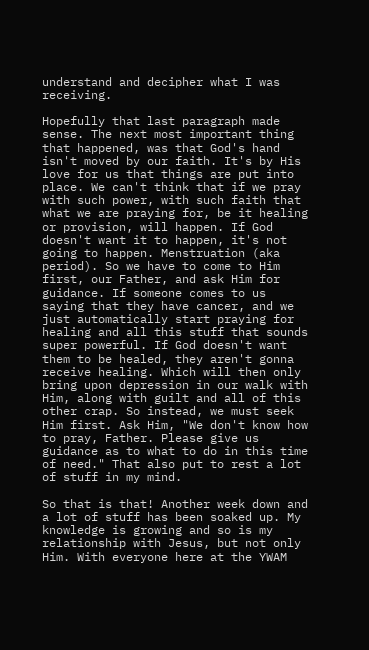understand and decipher what I was receiving.

Hopefully that last paragraph made sense. The next most important thing that happened, was that God's hand isn't moved by our faith. It's by His love for us that things are put into place. We can't think that if we pray with such power, with such faith that what we are praying for, be it healing or provision, will happen. If God doesn't want it to happen, it's not going to happen. Menstruation (aka period). So we have to come to Him first, our Father, and ask Him for guidance. If someone comes to us saying that they have cancer, and we just automatically start praying for healing and all this stuff that sounds super powerful. If God doesn't want them to be healed, they aren't gonna receive healing. Which will then only bring upon depression in our walk with Him, along with guilt and all of this other crap. So instead, we must seek Him first. Ask Him, "We don't know how to pray, Father. Please give us guidance as to what to do in this time of need." That also put to rest a lot of stuff in my mind.

So that is that! Another week down and a lot of stuff has been soaked up. My knowledge is growing and so is my relationship with Jesus, but not only Him. With everyone here at the YWAM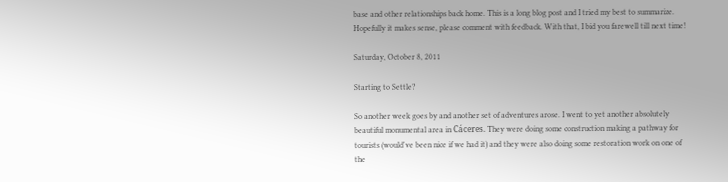base and other relationships back home. This is a long blog post and I tried my best to summarize. Hopefully it makes sense, please comment with feedback. With that, I bid you farewell till next time!

Saturday, October 8, 2011

Starting to Settle?

So another week goes by and another set of adventures arose. I went to yet another absolutely beautiful monumental area in Cáceres. They were doing some construction making a pathway for tourists (would've been nice if we had it) and they were also doing some restoration work on one of the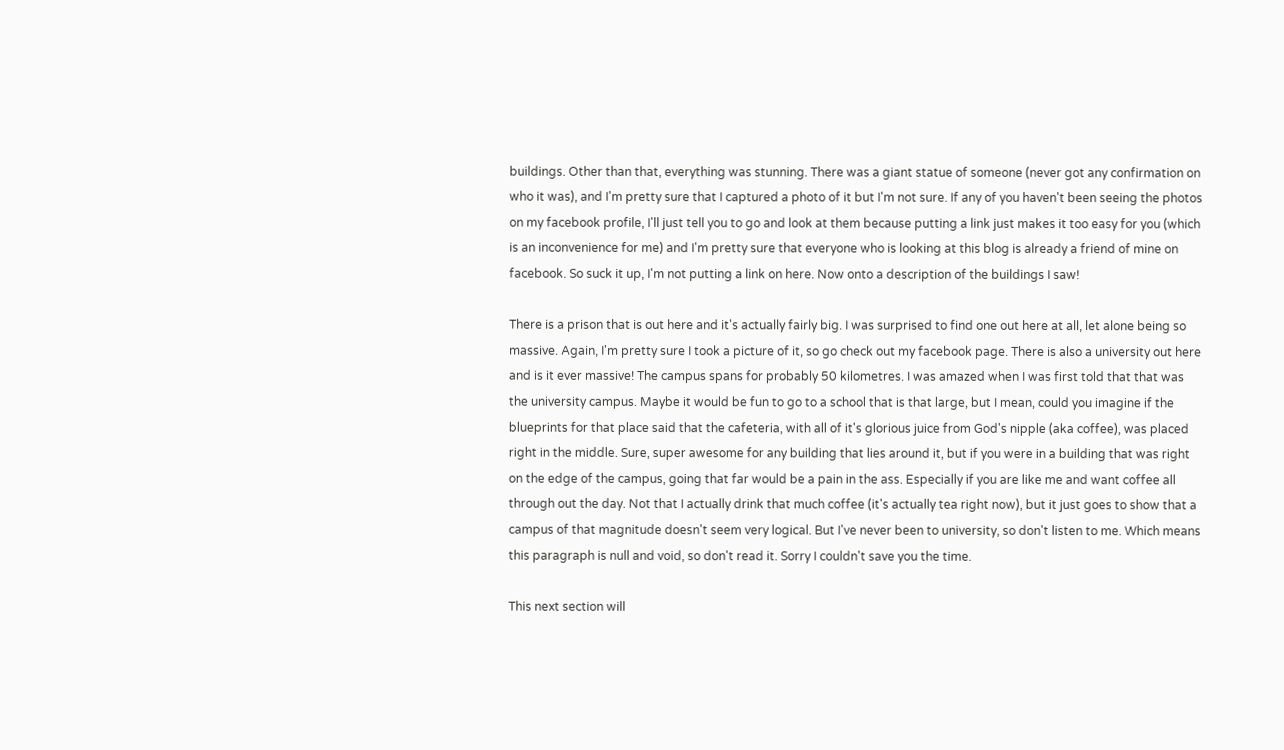buildings. Other than that, everything was stunning. There was a giant statue of someone (never got any confirmation on who it was), and I'm pretty sure that I captured a photo of it but I'm not sure. If any of you haven't been seeing the photos on my facebook profile, I'll just tell you to go and look at them because putting a link just makes it too easy for you (which is an inconvenience for me) and I'm pretty sure that everyone who is looking at this blog is already a friend of mine on facebook. So suck it up, I'm not putting a link on here. Now onto a description of the buildings I saw!

There is a prison that is out here and it's actually fairly big. I was surprised to find one out here at all, let alone being so massive. Again, I'm pretty sure I took a picture of it, so go check out my facebook page. There is also a university out here and is it ever massive! The campus spans for probably 50 kilometres. I was amazed when I was first told that that was the university campus. Maybe it would be fun to go to a school that is that large, but I mean, could you imagine if the blueprints for that place said that the cafeteria, with all of it's glorious juice from God's nipple (aka coffee), was placed right in the middle. Sure, super awesome for any building that lies around it, but if you were in a building that was right on the edge of the campus, going that far would be a pain in the ass. Especially if you are like me and want coffee all through out the day. Not that I actually drink that much coffee (it's actually tea right now), but it just goes to show that a campus of that magnitude doesn't seem very logical. But I've never been to university, so don't listen to me. Which means this paragraph is null and void, so don't read it. Sorry I couldn't save you the time.

This next section will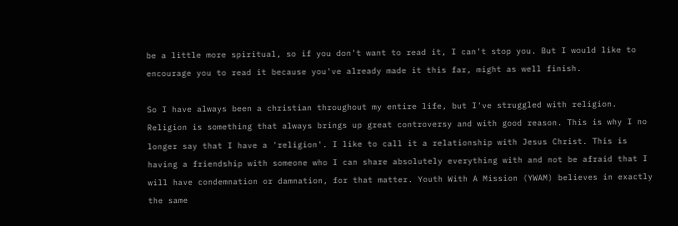be a little more spiritual, so if you don't want to read it, I can't stop you. But I would like to encourage you to read it because you've already made it this far, might as well finish.

So I have always been a christian throughout my entire life, but I've struggled with religion. Religion is something that always brings up great controversy and with good reason. This is why I no longer say that I have a 'religion'. I like to call it a relationship with Jesus Christ. This is having a friendship with someone who I can share absolutely everything with and not be afraid that I will have condemnation or damnation, for that matter. Youth With A Mission (YWAM) believes in exactly the same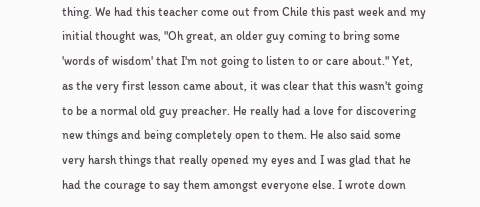thing. We had this teacher come out from Chile this past week and my initial thought was, "Oh great, an older guy coming to bring some 'words of wisdom' that I'm not going to listen to or care about." Yet, as the very first lesson came about, it was clear that this wasn't going to be a normal old guy preacher. He really had a love for discovering new things and being completely open to them. He also said some very harsh things that really opened my eyes and I was glad that he had the courage to say them amongst everyone else. I wrote down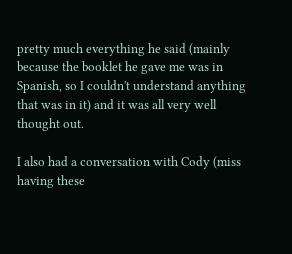pretty much everything he said (mainly because the booklet he gave me was in Spanish, so I couldn't understand anything that was in it) and it was all very well thought out.

I also had a conversation with Cody (miss having these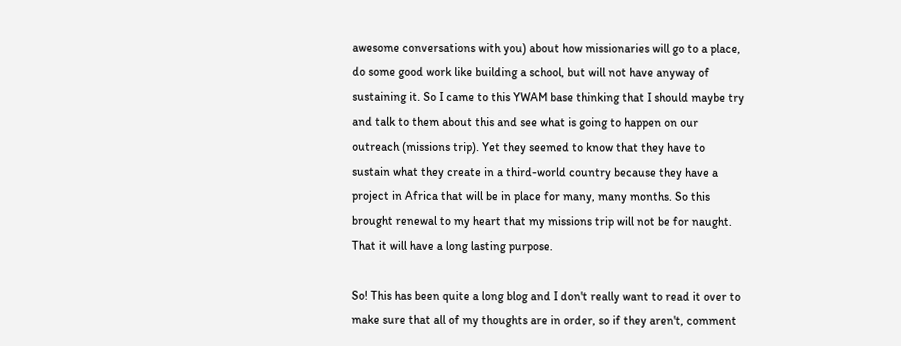awesome conversations with you) about how missionaries will go to a place, do some good work like building a school, but will not have anyway of sustaining it. So I came to this YWAM base thinking that I should maybe try and talk to them about this and see what is going to happen on our outreach (missions trip). Yet they seemed to know that they have to sustain what they create in a third-world country because they have a project in Africa that will be in place for many, many months. So this brought renewal to my heart that my missions trip will not be for naught. That it will have a long lasting purpose.

So! This has been quite a long blog and I don't really want to read it over to make sure that all of my thoughts are in order, so if they aren't, comment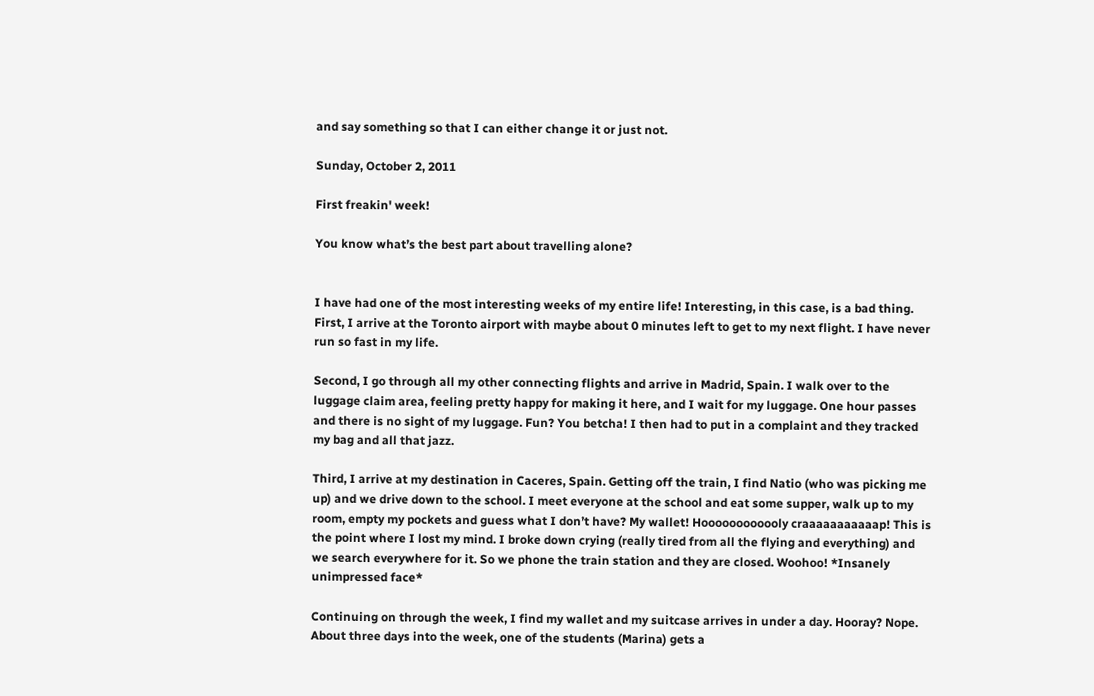and say something so that I can either change it or just not.

Sunday, October 2, 2011

First freakin' week!

You know what’s the best part about travelling alone?


I have had one of the most interesting weeks of my entire life! Interesting, in this case, is a bad thing. First, I arrive at the Toronto airport with maybe about 0 minutes left to get to my next flight. I have never run so fast in my life.

Second, I go through all my other connecting flights and arrive in Madrid, Spain. I walk over to the luggage claim area, feeling pretty happy for making it here, and I wait for my luggage. One hour passes and there is no sight of my luggage. Fun? You betcha! I then had to put in a complaint and they tracked my bag and all that jazz.

Third, I arrive at my destination in Caceres, Spain. Getting off the train, I find Natio (who was picking me up) and we drive down to the school. I meet everyone at the school and eat some supper, walk up to my room, empty my pockets and guess what I don’t have? My wallet! Hoooooooooooly craaaaaaaaaaap! This is the point where I lost my mind. I broke down crying (really tired from all the flying and everything) and we search everywhere for it. So we phone the train station and they are closed. Woohoo! *Insanely unimpressed face*

Continuing on through the week, I find my wallet and my suitcase arrives in under a day. Hooray? Nope. About three days into the week, one of the students (Marina) gets a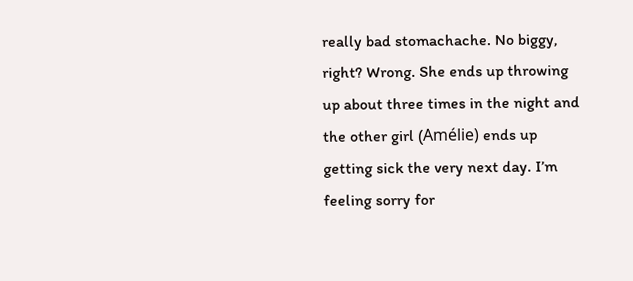really bad stomachache. No biggy, right? Wrong. She ends up throwing up about three times in the night and the other girl (Amélie) ends up getting sick the very next day. I’m feeling sorry for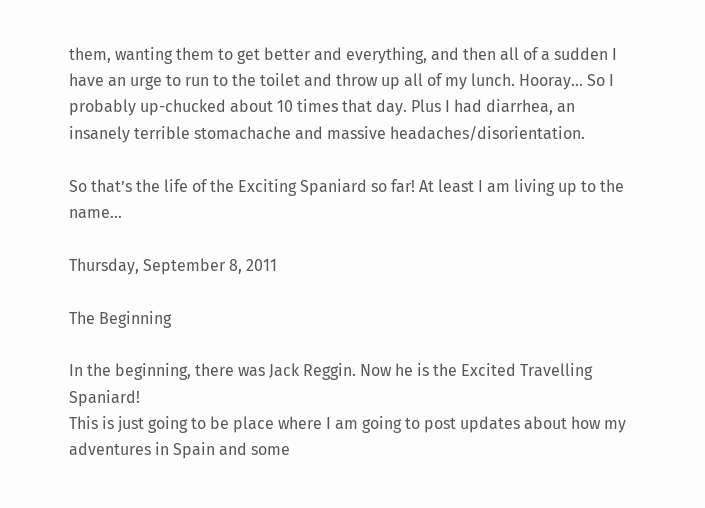them, wanting them to get better and everything, and then all of a sudden I have an urge to run to the toilet and throw up all of my lunch. Hooray… So I probably up-chucked about 10 times that day. Plus I had diarrhea, an insanely terrible stomachache and massive headaches/disorientation.

So that’s the life of the Exciting Spaniard so far! At least I am living up to the name…

Thursday, September 8, 2011

The Beginning

In the beginning, there was Jack Reggin. Now he is the Excited Travelling Spaniard!
This is just going to be place where I am going to post updates about how my adventures in Spain and some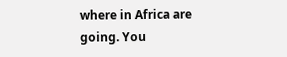where in Africa are going. You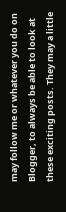may follow me or whatever you do on Blogger, to always be able to look at these exciting posts. They may a little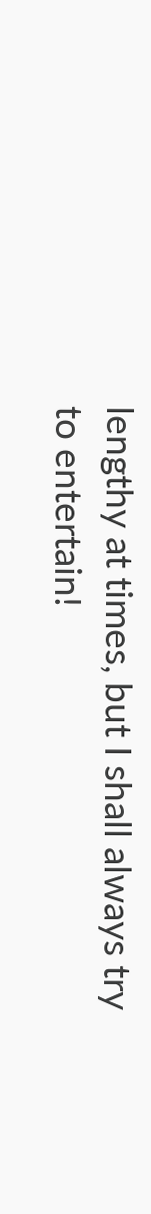lengthy at times, but I shall always try to entertain!